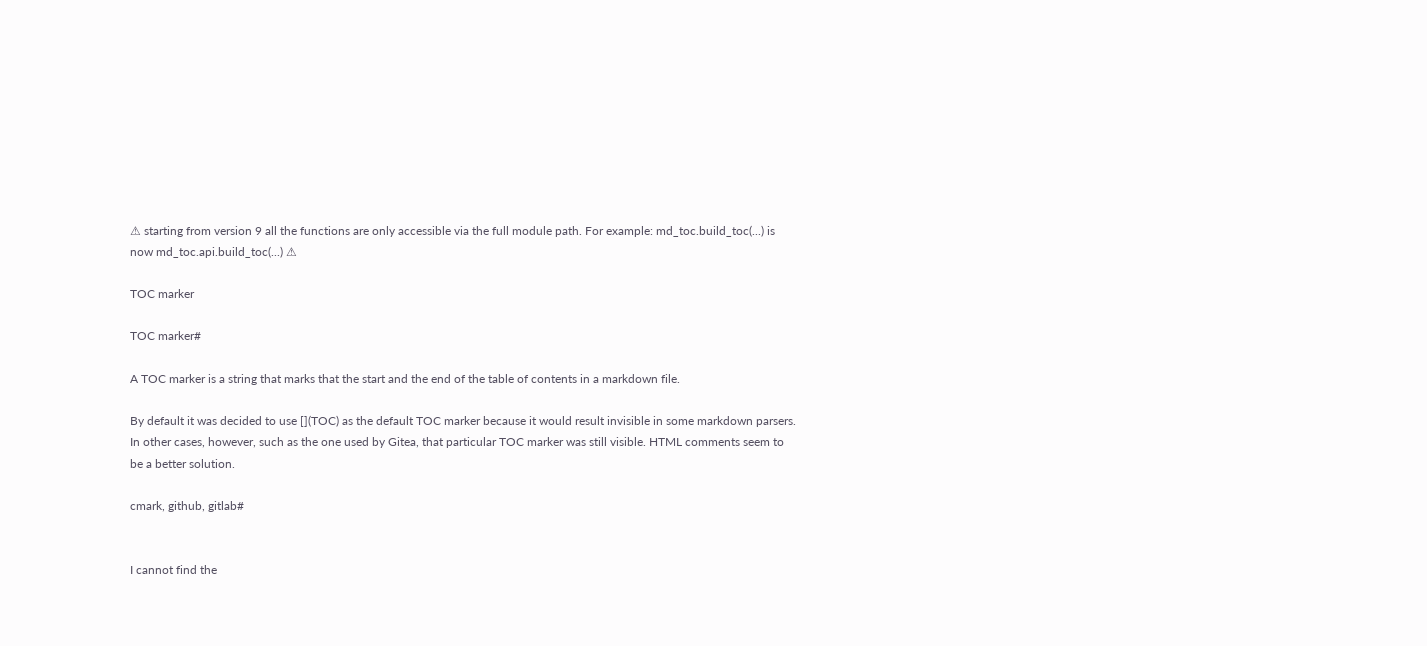⚠ starting from version 9 all the functions are only accessible via the full module path. For example: md_toc.build_toc(...) is now md_toc.api.build_toc(...) ⚠

TOC marker

TOC marker#

A TOC marker is a string that marks that the start and the end of the table of contents in a markdown file.

By default it was decided to use [](TOC) as the default TOC marker because it would result invisible in some markdown parsers. In other cases, however, such as the one used by Gitea, that particular TOC marker was still visible. HTML comments seem to be a better solution.

cmark, github, gitlab#


I cannot find the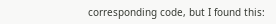corresponding code, but I found this: